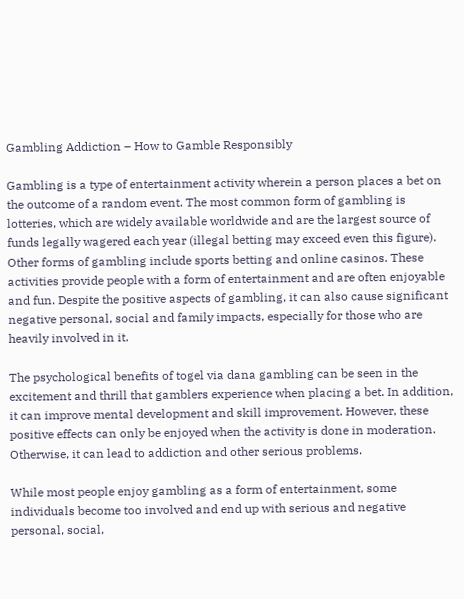Gambling Addiction – How to Gamble Responsibly

Gambling is a type of entertainment activity wherein a person places a bet on the outcome of a random event. The most common form of gambling is lotteries, which are widely available worldwide and are the largest source of funds legally wagered each year (illegal betting may exceed even this figure). Other forms of gambling include sports betting and online casinos. These activities provide people with a form of entertainment and are often enjoyable and fun. Despite the positive aspects of gambling, it can also cause significant negative personal, social and family impacts, especially for those who are heavily involved in it.

The psychological benefits of togel via dana gambling can be seen in the excitement and thrill that gamblers experience when placing a bet. In addition, it can improve mental development and skill improvement. However, these positive effects can only be enjoyed when the activity is done in moderation. Otherwise, it can lead to addiction and other serious problems.

While most people enjoy gambling as a form of entertainment, some individuals become too involved and end up with serious and negative personal, social,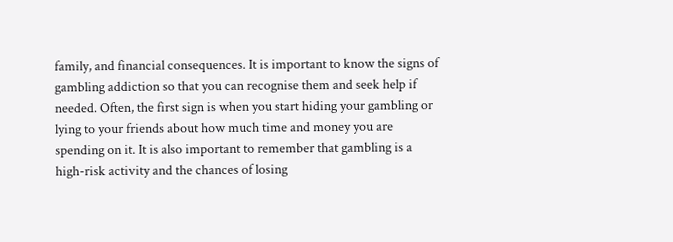family, and financial consequences. It is important to know the signs of gambling addiction so that you can recognise them and seek help if needed. Often, the first sign is when you start hiding your gambling or lying to your friends about how much time and money you are spending on it. It is also important to remember that gambling is a high-risk activity and the chances of losing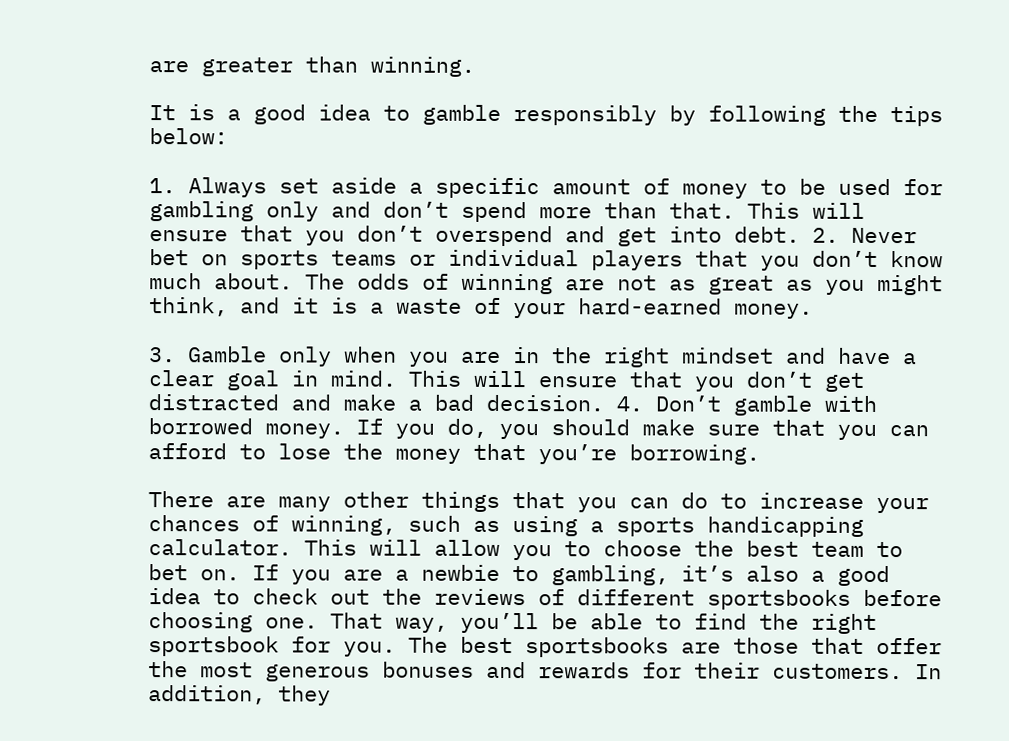are greater than winning.

It is a good idea to gamble responsibly by following the tips below:

1. Always set aside a specific amount of money to be used for gambling only and don’t spend more than that. This will ensure that you don’t overspend and get into debt. 2. Never bet on sports teams or individual players that you don’t know much about. The odds of winning are not as great as you might think, and it is a waste of your hard-earned money.

3. Gamble only when you are in the right mindset and have a clear goal in mind. This will ensure that you don’t get distracted and make a bad decision. 4. Don’t gamble with borrowed money. If you do, you should make sure that you can afford to lose the money that you’re borrowing.

There are many other things that you can do to increase your chances of winning, such as using a sports handicapping calculator. This will allow you to choose the best team to bet on. If you are a newbie to gambling, it’s also a good idea to check out the reviews of different sportsbooks before choosing one. That way, you’ll be able to find the right sportsbook for you. The best sportsbooks are those that offer the most generous bonuses and rewards for their customers. In addition, they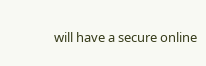will have a secure online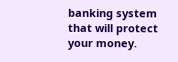banking system that will protect your money.